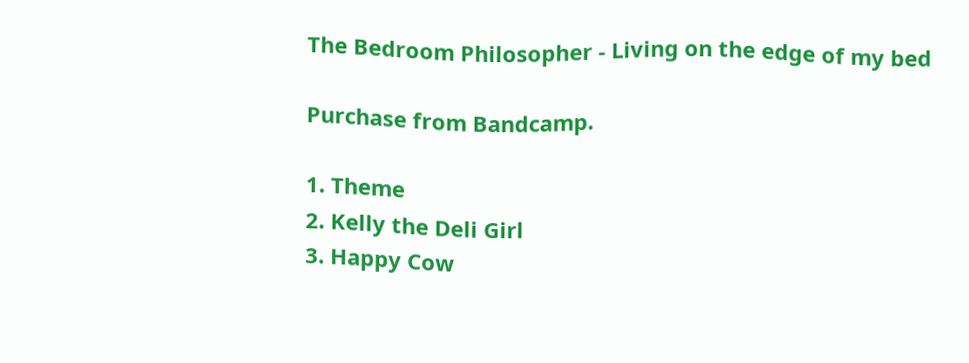The Bedroom Philosopher - Living on the edge of my bed

Purchase from Bandcamp.

1. Theme
2. Kelly the Deli Girl
3. Happy Cow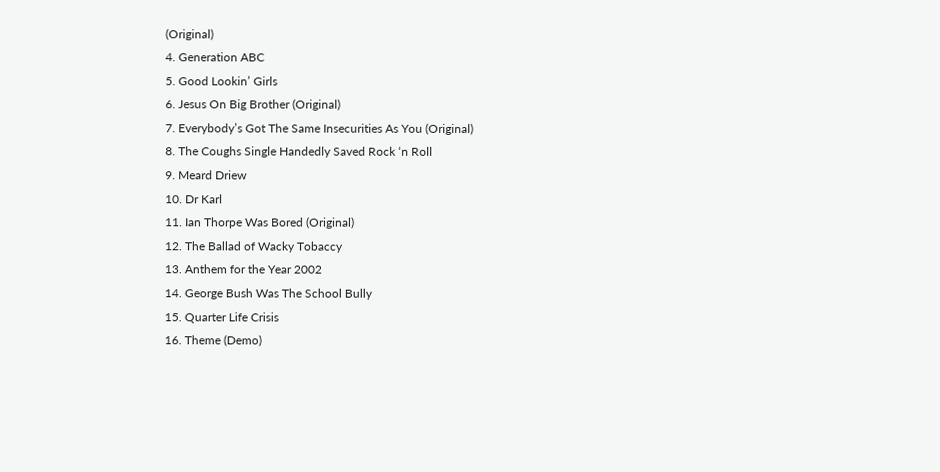(Original)
4. Generation ABC
5. Good Lookin’ Girls
6. Jesus On Big Brother (Original)
7. Everybody’s Got The Same Insecurities As You (Original)
8. The Coughs Single Handedly Saved Rock ‘n Roll
9. Meard Driew
10. Dr Karl
11. Ian Thorpe Was Bored (Original)
12. The Ballad of Wacky Tobaccy
13. Anthem for the Year 2002
14. George Bush Was The School Bully
15. Quarter Life Crisis
16. Theme (Demo)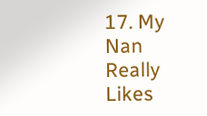17. My Nan Really Likes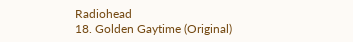Radiohead
18. Golden Gaytime (Original)